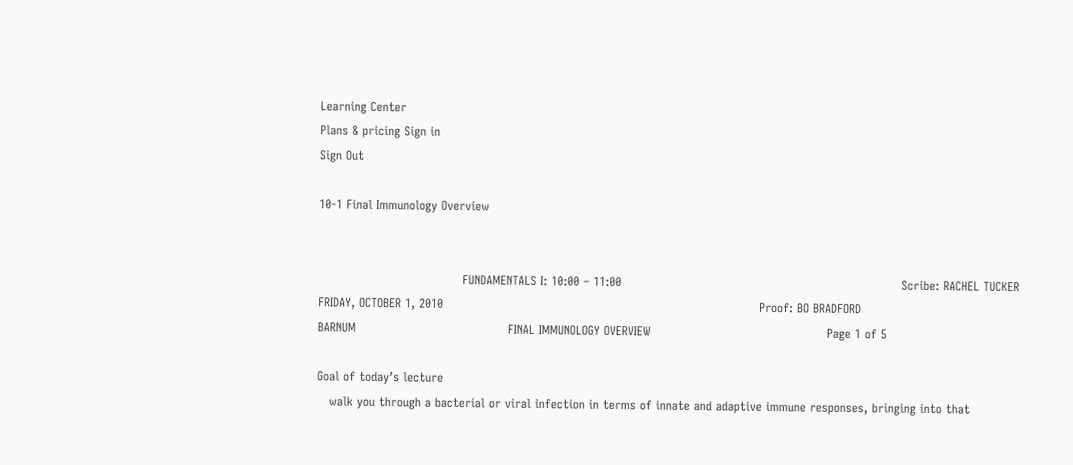Learning Center
Plans & pricing Sign in
Sign Out

10-1 Final Immunology Overview


                                    FUNDAMENTALS I: 10:00 – 11:00                                                                      Scribe: RACHEL TUCKER
FRIDAY, OCTOBER 1, 2010                                                                               Proof: BO BRADFORD
BARNUM                                      FINAL IMMUNOLOGY OVERVIEW                                            Page 1 of 5

Goal of today’s lecture
   walk you through a bacterial or viral infection in terms of innate and adaptive immune responses, bringing into that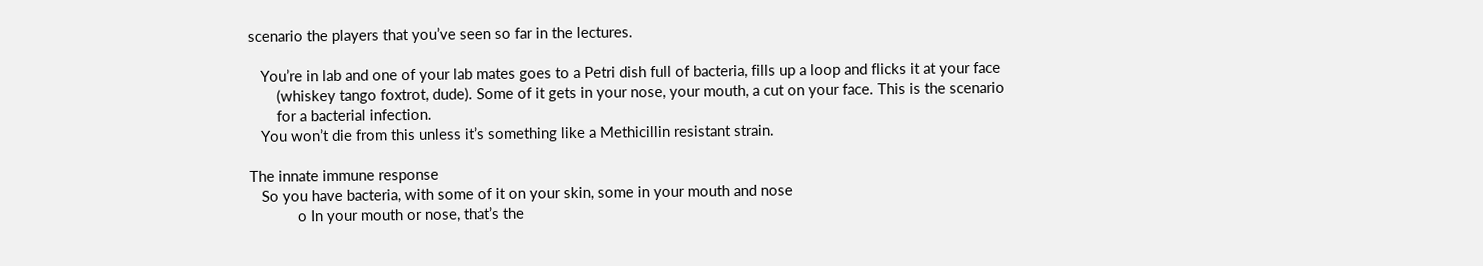scenario the players that you’ve seen so far in the lectures.

   You’re in lab and one of your lab mates goes to a Petri dish full of bacteria, fills up a loop and flicks it at your face
       (whiskey tango foxtrot, dude). Some of it gets in your nose, your mouth, a cut on your face. This is the scenario
       for a bacterial infection.
   You won’t die from this unless it’s something like a Methicillin resistant strain.

The innate immune response
   So you have bacteria, with some of it on your skin, some in your mouth and nose
            o In your mouth or nose, that’s the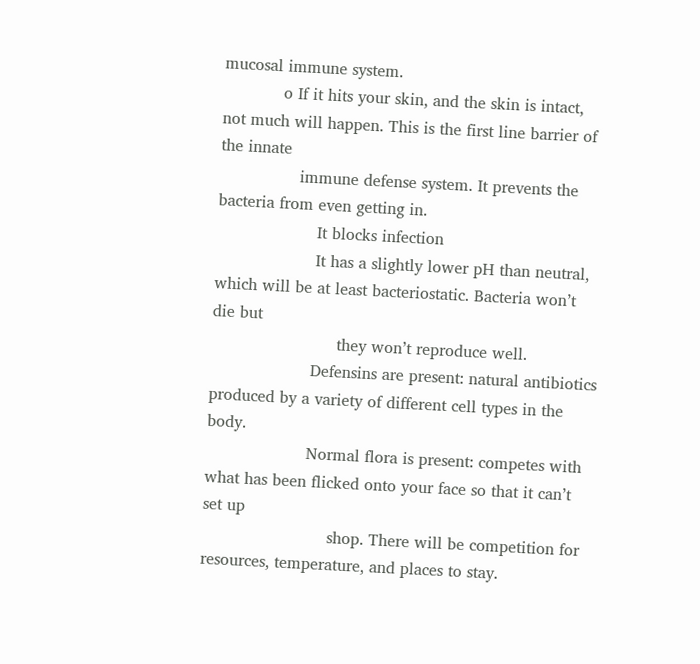mucosal immune system.
            o If it hits your skin, and the skin is intact, not much will happen. This is the first line barrier of the innate
                immune defense system. It prevents the bacteria from even getting in.
                    It blocks infection
                    It has a slightly lower pH than neutral, which will be at least bacteriostatic. Bacteria won’t die but
                         they won’t reproduce well.
                    Defensins are present: natural antibiotics produced by a variety of different cell types in the body.
                    Normal flora is present: competes with what has been flicked onto your face so that it can’t set up
                         shop. There will be competition for resources, temperature, and places to stay.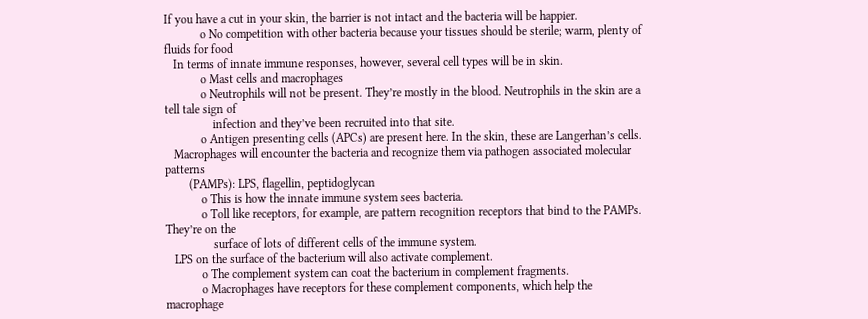If you have a cut in your skin, the barrier is not intact and the bacteria will be happier.
            o No competition with other bacteria because your tissues should be sterile; warm, plenty of fluids for food
   In terms of innate immune responses, however, several cell types will be in skin.
            o Mast cells and macrophages
            o Neutrophils will not be present. They’re mostly in the blood. Neutrophils in the skin are a tell tale sign of
                infection and they’ve been recruited into that site.
            o Antigen presenting cells (APCs) are present here. In the skin, these are Langerhan’s cells.
   Macrophages will encounter the bacteria and recognize them via pathogen associated molecular patterns
        (PAMPs): LPS, flagellin, peptidoglycan
            o This is how the innate immune system sees bacteria.
            o Toll like receptors, for example, are pattern recognition receptors that bind to the PAMPs. They’re on the
                surface of lots of different cells of the immune system.
   LPS on the surface of the bacterium will also activate complement.
            o The complement system can coat the bacterium in complement fragments.
            o Macrophages have receptors for these complement components, which help the macrophage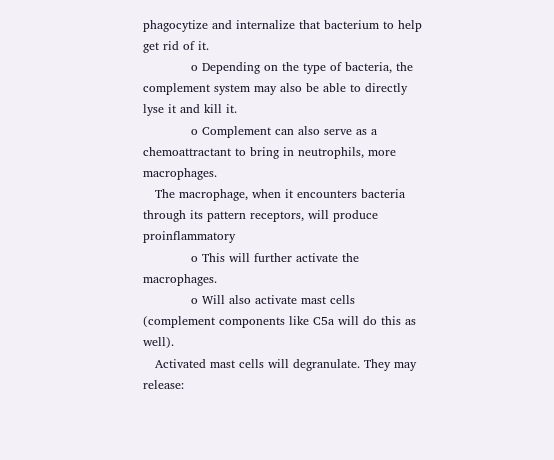phagocytize and internalize that bacterium to help get rid of it.
            o Depending on the type of bacteria, the complement system may also be able to directly lyse it and kill it.
            o Complement can also serve as a chemoattractant to bring in neutrophils, more macrophages.
   The macrophage, when it encounters bacteria through its pattern receptors, will produce proinflammatory
            o This will further activate the macrophages.
            o Will also activate mast cells (complement components like C5a will do this as well).
   Activated mast cells will degranulate. They may release: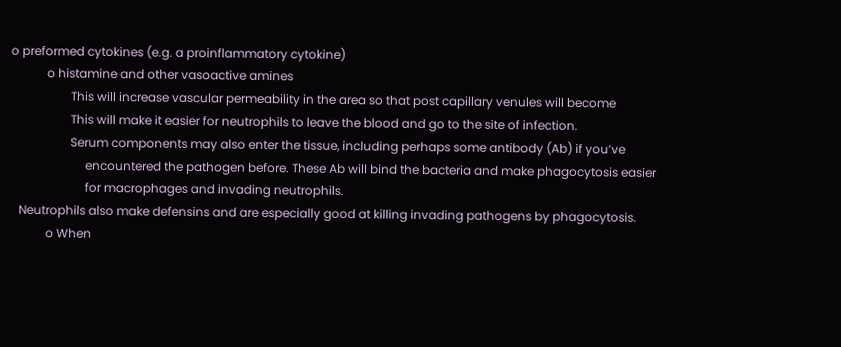o preformed cytokines (e.g. a proinflammatory cytokine)
            o histamine and other vasoactive amines
                    This will increase vascular permeability in the area so that post capillary venules will become
                    This will make it easier for neutrophils to leave the blood and go to the site of infection.
                    Serum components may also enter the tissue, including perhaps some antibody (Ab) if you’ve
                         encountered the pathogen before. These Ab will bind the bacteria and make phagocytosis easier
                         for macrophages and invading neutrophils.
   Neutrophils also make defensins and are especially good at killing invading pathogens by phagocytosis.
            o When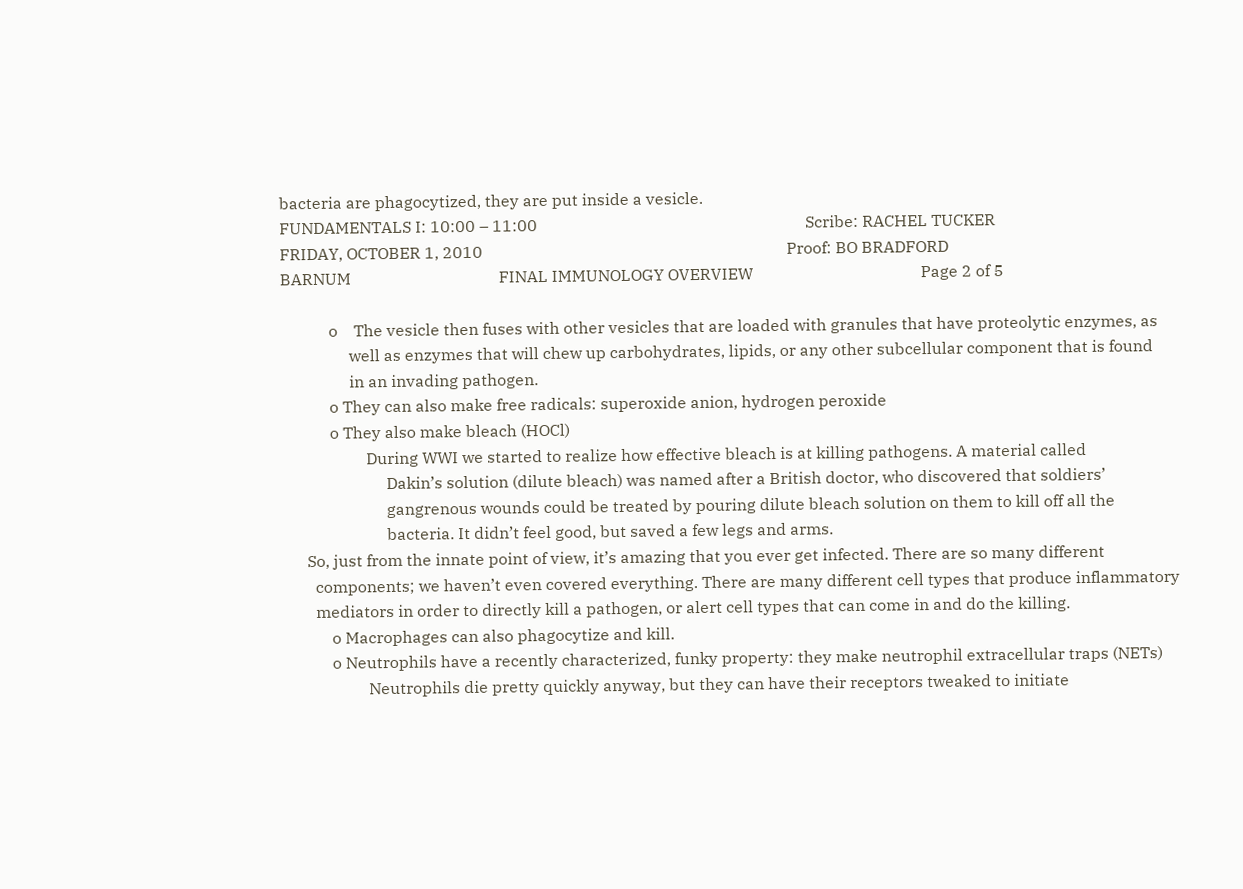bacteria are phagocytized, they are put inside a vesicle.
FUNDAMENTALS I: 10:00 – 11:00                                                                   Scribe: RACHEL TUCKER
FRIDAY, OCTOBER 1, 2010                                                                            Proof: BO BRADFORD
BARNUM                                     FINAL IMMUNOLOGY OVERVIEW                                          Page 2 of 5

            o    The vesicle then fuses with other vesicles that are loaded with granules that have proteolytic enzymes, as
                 well as enzymes that will chew up carbohydrates, lipids, or any other subcellular component that is found
                 in an invading pathogen.
            o They can also make free radicals: superoxide anion, hydrogen peroxide
            o They also make bleach (HOCl)
                     During WWI we started to realize how effective bleach is at killing pathogens. A material called
                          Dakin’s solution (dilute bleach) was named after a British doctor, who discovered that soldiers’
                          gangrenous wounds could be treated by pouring dilute bleach solution on them to kill off all the
                          bacteria. It didn’t feel good, but saved a few legs and arms.
      So, just from the innate point of view, it’s amazing that you ever get infected. There are so many different
        components; we haven’t even covered everything. There are many different cell types that produce inflammatory
        mediators in order to directly kill a pathogen, or alert cell types that can come in and do the killing.
            o Macrophages can also phagocytize and kill.
            o Neutrophils have a recently characterized, funky property: they make neutrophil extracellular traps (NETs)
                     Neutrophils die pretty quickly anyway, but they can have their receptors tweaked to initiate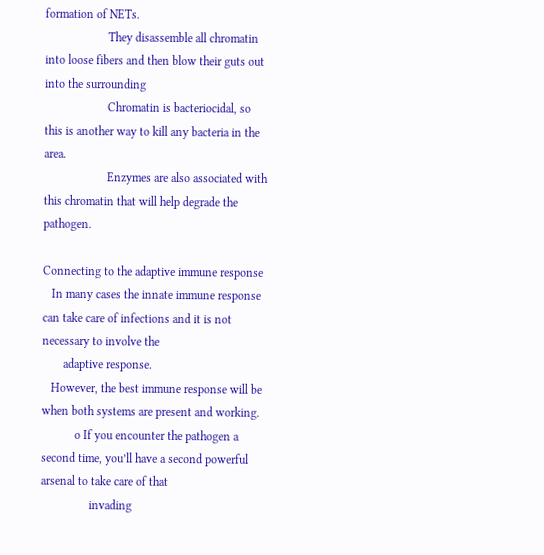formation of NETs.
                     They disassemble all chromatin into loose fibers and then blow their guts out into the surrounding
                     Chromatin is bacteriocidal, so this is another way to kill any bacteria in the area.
                     Enzymes are also associated with this chromatin that will help degrade the pathogen.

Connecting to the adaptive immune response
   In many cases the innate immune response can take care of infections and it is not necessary to involve the
       adaptive response.
   However, the best immune response will be when both systems are present and working.
           o If you encounter the pathogen a second time, you’ll have a second powerful arsenal to take care of that
                invading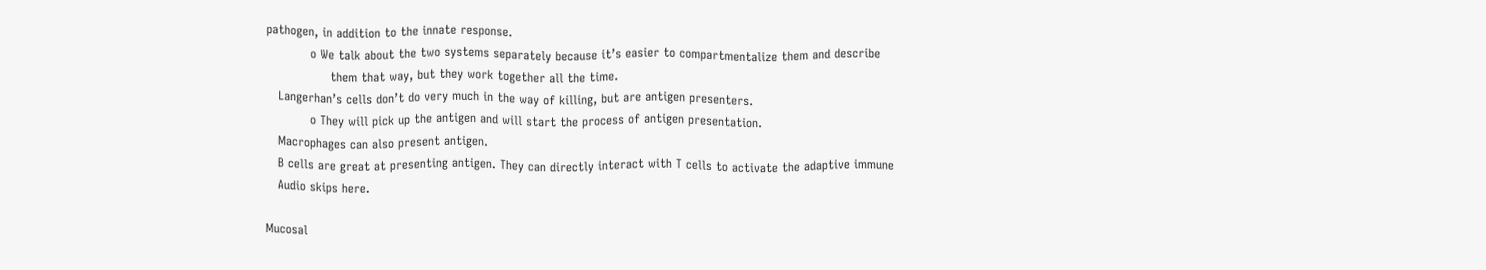pathogen, in addition to the innate response.
           o We talk about the two systems separately because it’s easier to compartmentalize them and describe
                them that way, but they work together all the time.
   Langerhan’s cells don’t do very much in the way of killing, but are antigen presenters.
           o They will pick up the antigen and will start the process of antigen presentation.
   Macrophages can also present antigen.
   B cells are great at presenting antigen. They can directly interact with T cells to activate the adaptive immune
   Audio skips here.

Mucosal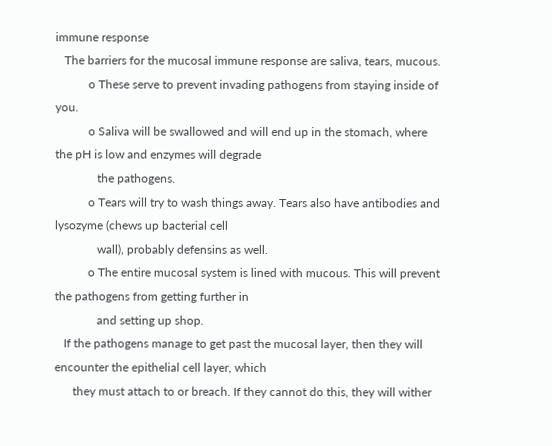immune response
   The barriers for the mucosal immune response are saliva, tears, mucous.
           o These serve to prevent invading pathogens from staying inside of you.
           o Saliva will be swallowed and will end up in the stomach, where the pH is low and enzymes will degrade
              the pathogens.
           o Tears will try to wash things away. Tears also have antibodies and lysozyme (chews up bacterial cell
              wall), probably defensins as well.
           o The entire mucosal system is lined with mucous. This will prevent the pathogens from getting further in
              and setting up shop.
   If the pathogens manage to get past the mucosal layer, then they will encounter the epithelial cell layer, which
      they must attach to or breach. If they cannot do this, they will wither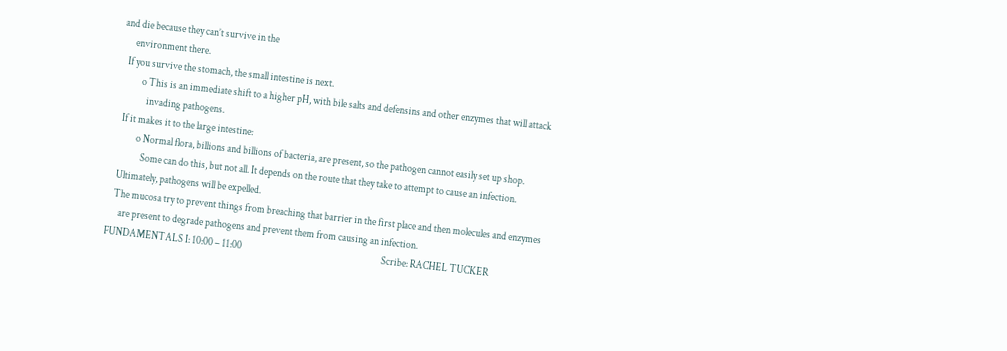and die because they can’t survive in the
      environment there.
   If you survive the stomach, the small intestine is next.
           o This is an immediate shift to a higher pH, with bile salts and defensins and other enzymes that will attack
              invading pathogens.
   If it makes it to the large intestine:
           o Normal flora, billions and billions of bacteria, are present, so the pathogen cannot easily set up shop.
              Some can do this, but not all. It depends on the route that they take to attempt to cause an infection.
   Ultimately, pathogens will be expelled.
   The mucosa try to prevent things from breaching that barrier in the first place and then molecules and enzymes
      are present to degrade pathogens and prevent them from causing an infection.
FUNDAMENTALS I: 10:00 – 11:00                                                                      Scribe: RACHEL TUCKER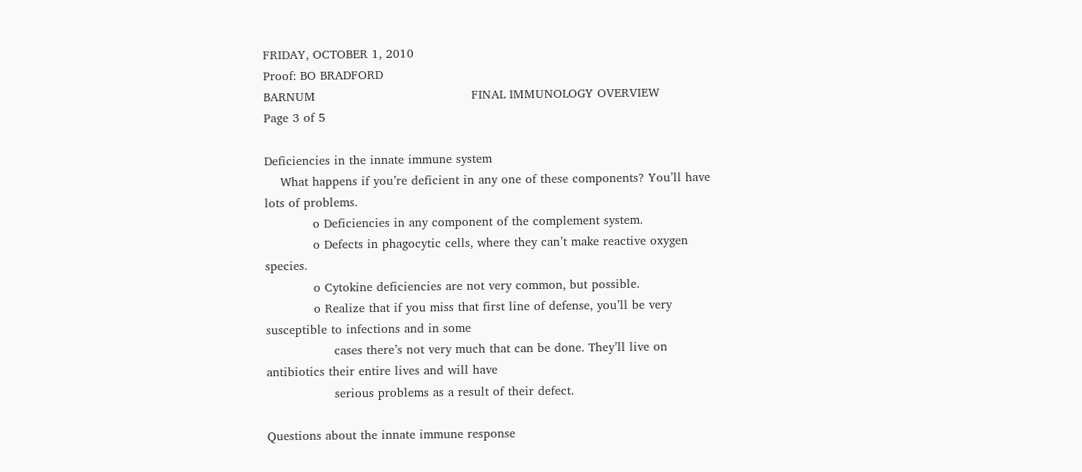FRIDAY, OCTOBER 1, 2010                                                                               Proof: BO BRADFORD
BARNUM                                       FINAL IMMUNOLOGY OVERVIEW                                           Page 3 of 5

Deficiencies in the innate immune system
    What happens if you’re deficient in any one of these components? You’ll have lots of problems.
            o Deficiencies in any component of the complement system.
            o Defects in phagocytic cells, where they can’t make reactive oxygen species.
            o Cytokine deficiencies are not very common, but possible.
            o Realize that if you miss that first line of defense, you’ll be very susceptible to infections and in some
                 cases there’s not very much that can be done. They’ll live on antibiotics their entire lives and will have
                 serious problems as a result of their defect.

Questions about the innate immune response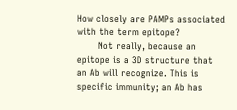How closely are PAMPs associated with the term epitope?
       Not really, because an epitope is a 3D structure that an Ab will recognize. This is specific immunity; an Ab has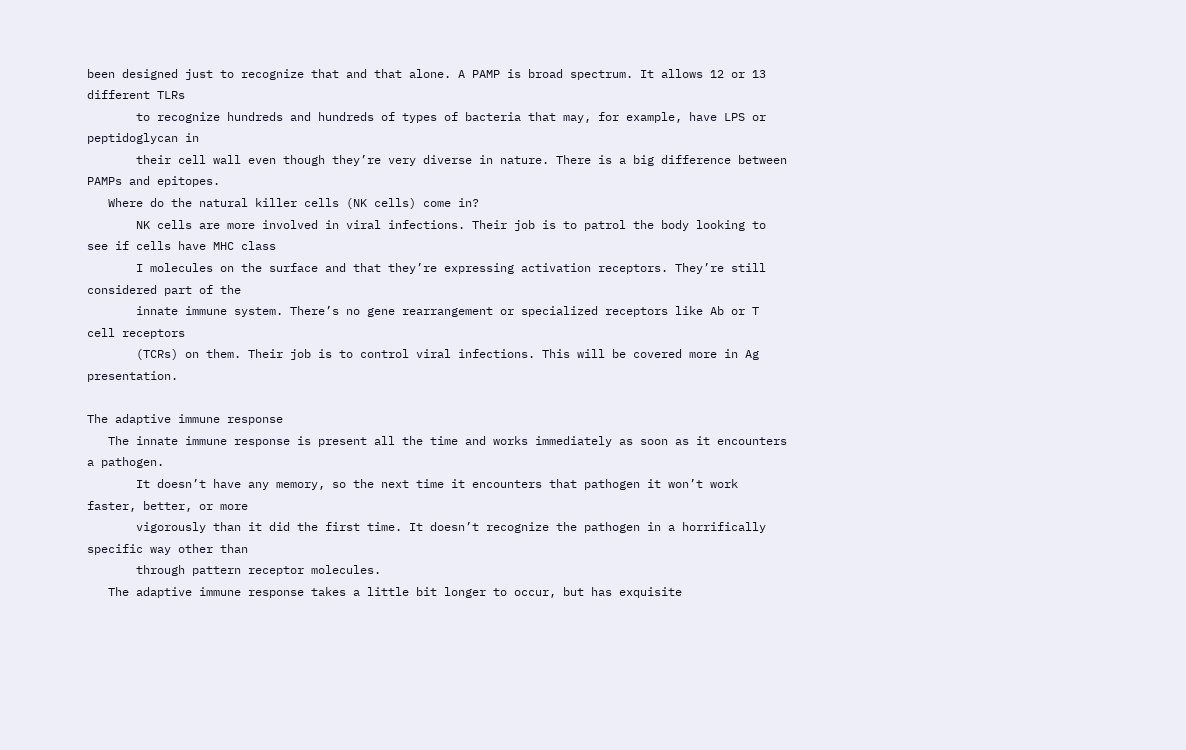been designed just to recognize that and that alone. A PAMP is broad spectrum. It allows 12 or 13 different TLRs
       to recognize hundreds and hundreds of types of bacteria that may, for example, have LPS or peptidoglycan in
       their cell wall even though they’re very diverse in nature. There is a big difference between PAMPs and epitopes.
   Where do the natural killer cells (NK cells) come in?
       NK cells are more involved in viral infections. Their job is to patrol the body looking to see if cells have MHC class
       I molecules on the surface and that they’re expressing activation receptors. They’re still considered part of the
       innate immune system. There’s no gene rearrangement or specialized receptors like Ab or T cell receptors
       (TCRs) on them. Their job is to control viral infections. This will be covered more in Ag presentation.

The adaptive immune response
   The innate immune response is present all the time and works immediately as soon as it encounters a pathogen.
       It doesn’t have any memory, so the next time it encounters that pathogen it won’t work faster, better, or more
       vigorously than it did the first time. It doesn’t recognize the pathogen in a horrifically specific way other than
       through pattern receptor molecules.
   The adaptive immune response takes a little bit longer to occur, but has exquisite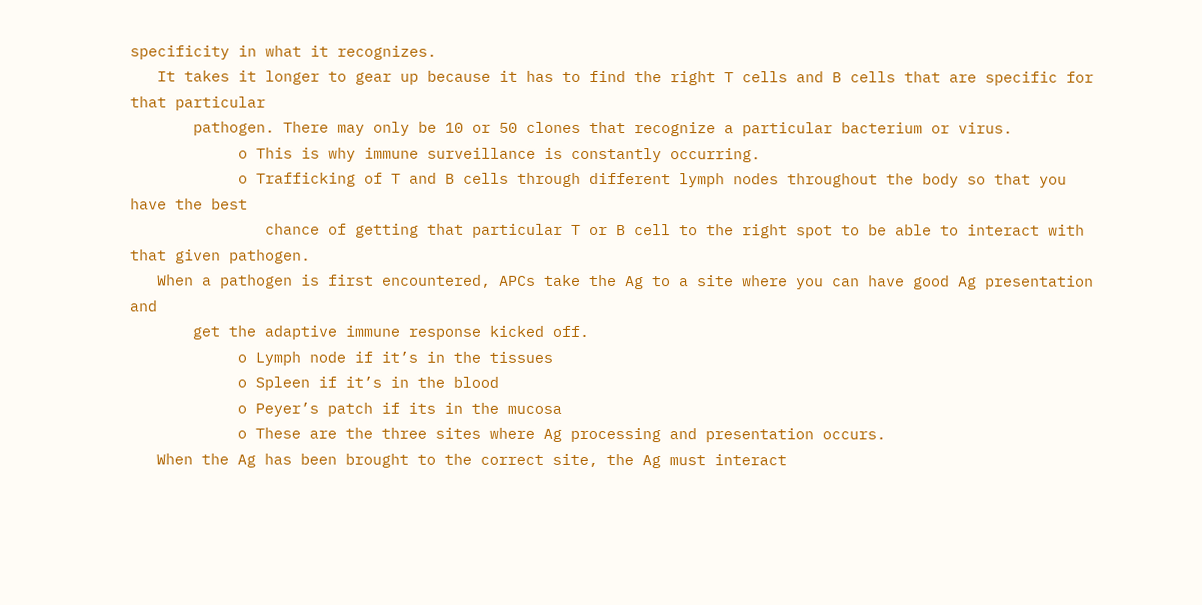specificity in what it recognizes.
   It takes it longer to gear up because it has to find the right T cells and B cells that are specific for that particular
       pathogen. There may only be 10 or 50 clones that recognize a particular bacterium or virus.
            o This is why immune surveillance is constantly occurring.
            o Trafficking of T and B cells through different lymph nodes throughout the body so that you have the best
               chance of getting that particular T or B cell to the right spot to be able to interact with that given pathogen.
   When a pathogen is first encountered, APCs take the Ag to a site where you can have good Ag presentation and
       get the adaptive immune response kicked off.
            o Lymph node if it’s in the tissues
            o Spleen if it’s in the blood
            o Peyer’s patch if its in the mucosa
            o These are the three sites where Ag processing and presentation occurs.
   When the Ag has been brought to the correct site, the Ag must interact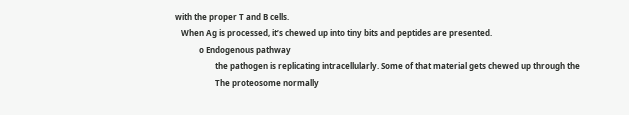with the proper T and B cells.
   When Ag is processed, it’s chewed up into tiny bits and peptides are presented.
            o Endogenous pathway
                    the pathogen is replicating intracellularly. Some of that material gets chewed up through the
                    The proteosome normally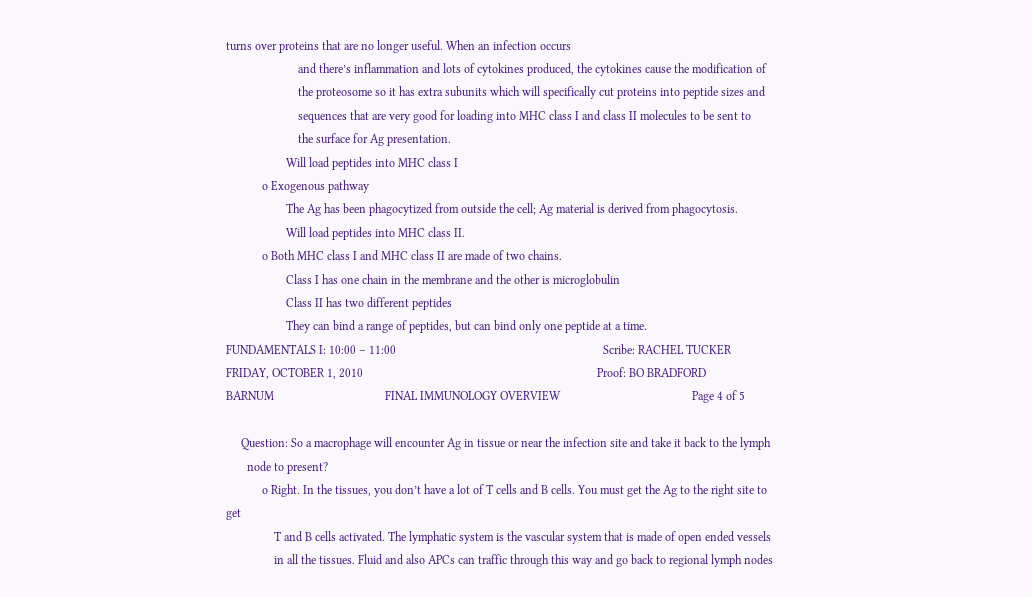turns over proteins that are no longer useful. When an infection occurs
                        and there’s inflammation and lots of cytokines produced, the cytokines cause the modification of
                        the proteosome so it has extra subunits which will specifically cut proteins into peptide sizes and
                        sequences that are very good for loading into MHC class I and class II molecules to be sent to
                        the surface for Ag presentation.
                    Will load peptides into MHC class I
            o Exogenous pathway
                    The Ag has been phagocytized from outside the cell; Ag material is derived from phagocytosis.
                    Will load peptides into MHC class II.
            o Both MHC class I and MHC class II are made of two chains.
                    Class I has one chain in the membrane and the other is microglobulin
                    Class II has two different peptides
                    They can bind a range of peptides, but can bind only one peptide at a time.
FUNDAMENTALS I: 10:00 – 11:00                                                                     Scribe: RACHEL TUCKER
FRIDAY, OCTOBER 1, 2010                                                                              Proof: BO BRADFORD
BARNUM                                     FINAL IMMUNOLOGY OVERVIEW                                            Page 4 of 5

     Question: So a macrophage will encounter Ag in tissue or near the infection site and take it back to the lymph
       node to present?
            o Right. In the tissues, you don’t have a lot of T cells and B cells. You must get the Ag to the right site to get
                T and B cells activated. The lymphatic system is the vascular system that is made of open ended vessels
                in all the tissues. Fluid and also APCs can traffic through this way and go back to regional lymph nodes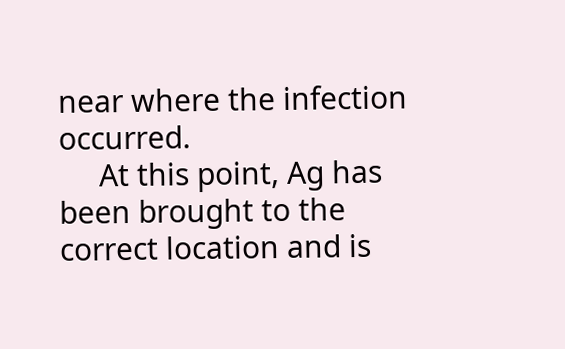near where the infection occurred.
     At this point, Ag has been brought to the correct location and is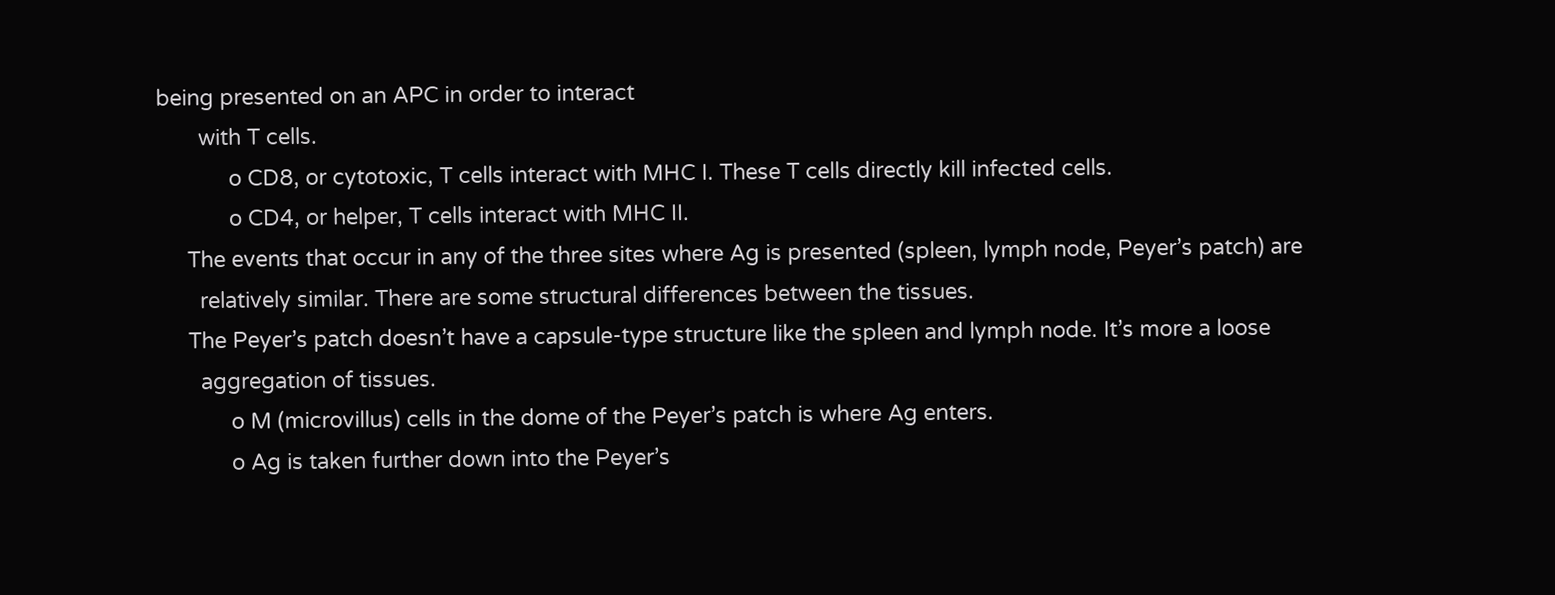being presented on an APC in order to interact
       with T cells.
            o CD8, or cytotoxic, T cells interact with MHC I. These T cells directly kill infected cells.
            o CD4, or helper, T cells interact with MHC II.
     The events that occur in any of the three sites where Ag is presented (spleen, lymph node, Peyer’s patch) are
       relatively similar. There are some structural differences between the tissues.
     The Peyer’s patch doesn’t have a capsule-type structure like the spleen and lymph node. It’s more a loose
       aggregation of tissues.
            o M (microvillus) cells in the dome of the Peyer’s patch is where Ag enters.
            o Ag is taken further down into the Peyer’s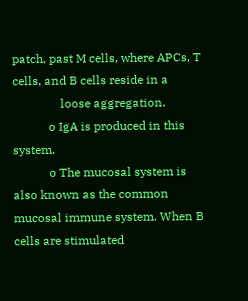patch, past M cells, where APCs, T cells, and B cells reside in a
                loose aggregation.
            o IgA is produced in this system.
            o The mucosal system is also known as the common mucosal immune system. When B cells are stimulated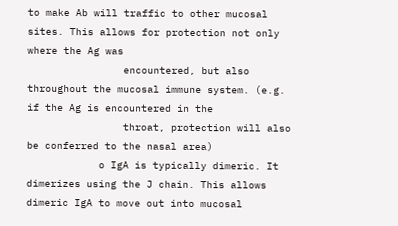to make Ab will traffic to other mucosal sites. This allows for protection not only where the Ag was
                encountered, but also throughout the mucosal immune system. (e.g. if the Ag is encountered in the
                throat, protection will also be conferred to the nasal area)
            o IgA is typically dimeric. It dimerizes using the J chain. This allows dimeric IgA to move out into mucosal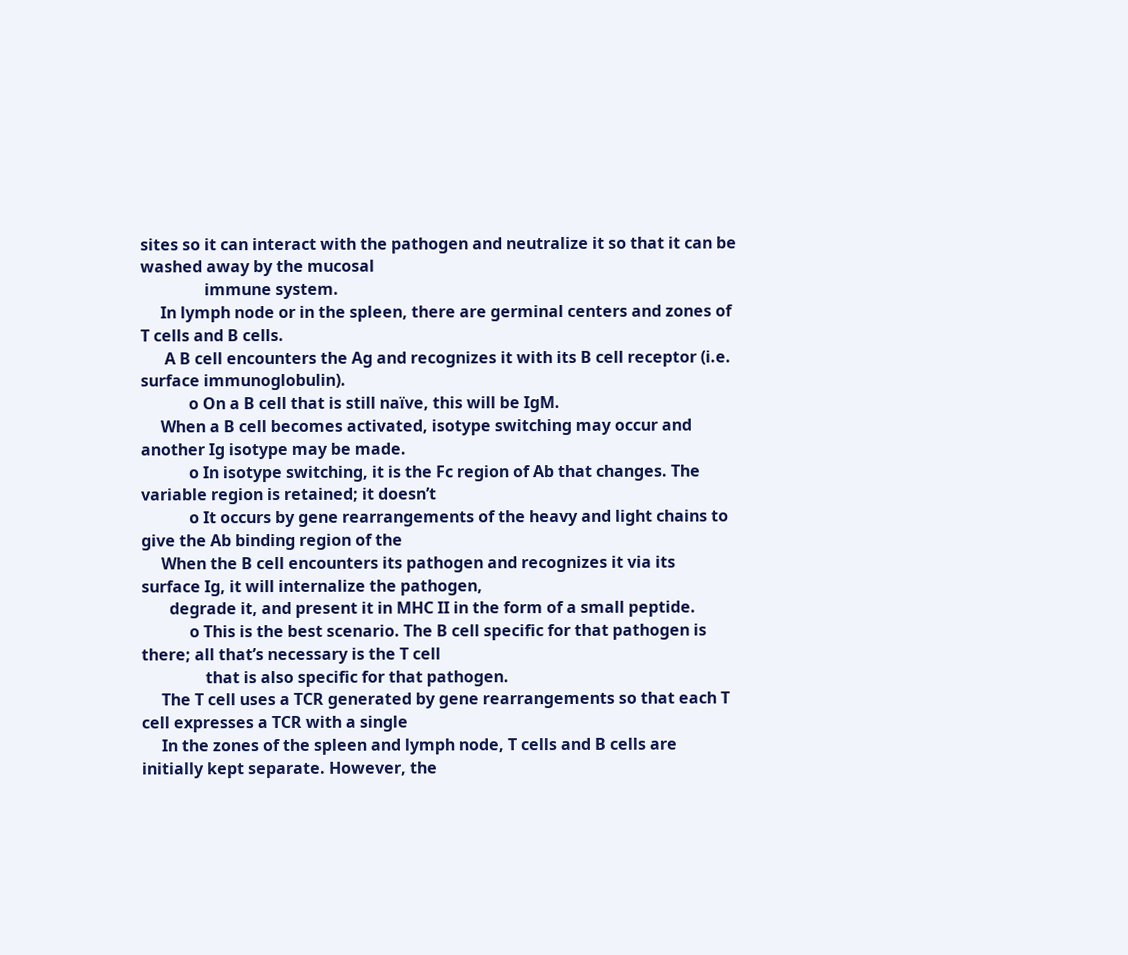sites so it can interact with the pathogen and neutralize it so that it can be washed away by the mucosal
                immune system.
     In lymph node or in the spleen, there are germinal centers and zones of T cells and B cells.
      A B cell encounters the Ag and recognizes it with its B cell receptor (i.e. surface immunoglobulin).
            o On a B cell that is still naïve, this will be IgM.
     When a B cell becomes activated, isotype switching may occur and another Ig isotype may be made.
            o In isotype switching, it is the Fc region of Ab that changes. The variable region is retained; it doesn’t
            o It occurs by gene rearrangements of the heavy and light chains to give the Ab binding region of the
     When the B cell encounters its pathogen and recognizes it via its surface Ig, it will internalize the pathogen,
       degrade it, and present it in MHC II in the form of a small peptide.
            o This is the best scenario. The B cell specific for that pathogen is there; all that’s necessary is the T cell
                that is also specific for that pathogen.
     The T cell uses a TCR generated by gene rearrangements so that each T cell expresses a TCR with a single
     In the zones of the spleen and lymph node, T cells and B cells are initially kept separate. However, the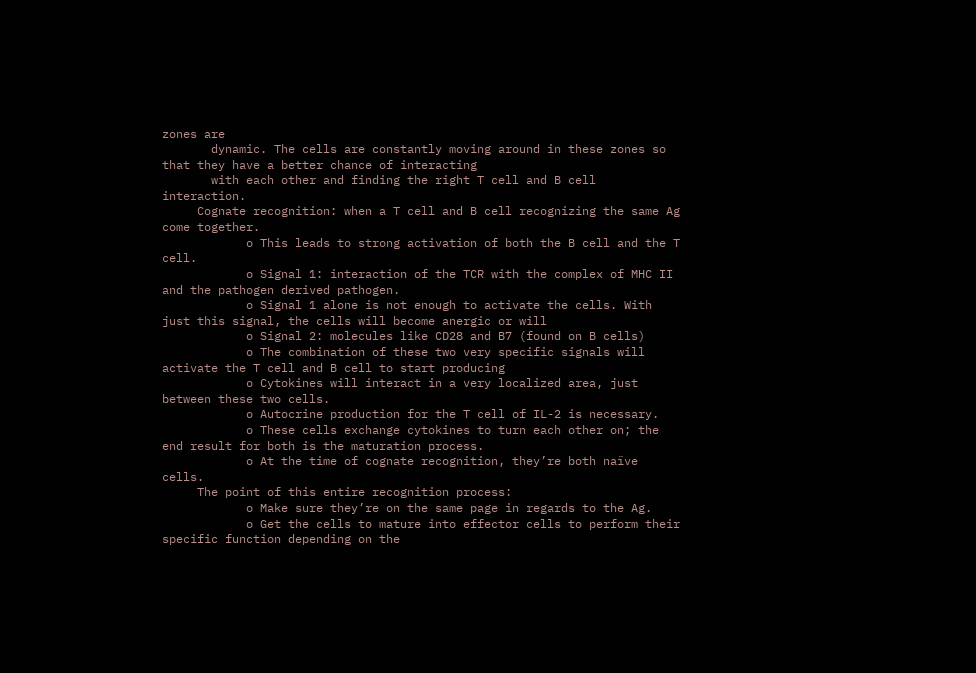zones are
       dynamic. The cells are constantly moving around in these zones so that they have a better chance of interacting
       with each other and finding the right T cell and B cell interaction.
     Cognate recognition: when a T cell and B cell recognizing the same Ag come together.
            o This leads to strong activation of both the B cell and the T cell.
            o Signal 1: interaction of the TCR with the complex of MHC II and the pathogen derived pathogen.
            o Signal 1 alone is not enough to activate the cells. With just this signal, the cells will become anergic or will
            o Signal 2: molecules like CD28 and B7 (found on B cells)
            o The combination of these two very specific signals will activate the T cell and B cell to start producing
            o Cytokines will interact in a very localized area, just between these two cells.
            o Autocrine production for the T cell of IL-2 is necessary.
            o These cells exchange cytokines to turn each other on; the end result for both is the maturation process.
            o At the time of cognate recognition, they’re both naïve cells.
     The point of this entire recognition process:
            o Make sure they’re on the same page in regards to the Ag.
            o Get the cells to mature into effector cells to perform their specific function depending on the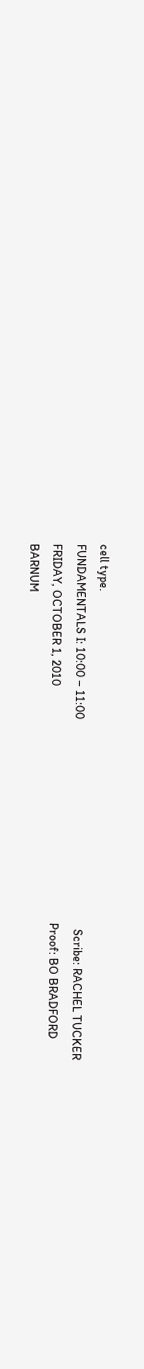cell type.
FUNDAMENTALS I: 10:00 – 11:00                                                                      Scribe: RACHEL TUCKER
FRIDAY, OCTOBER 1, 2010                                                                               Proof: BO BRADFORD
BARNUM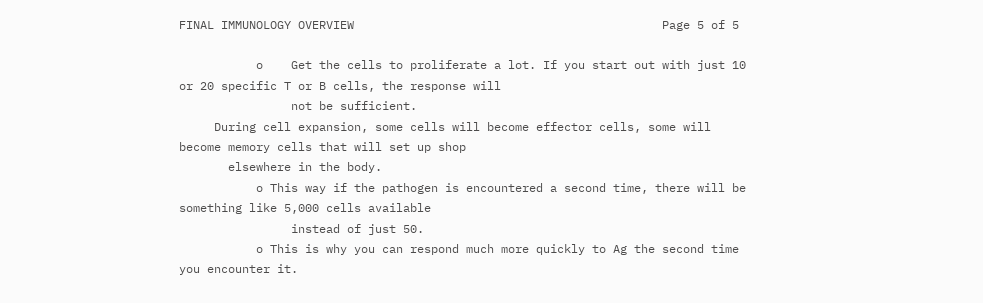FINAL IMMUNOLOGY OVERVIEW                                            Page 5 of 5

           o    Get the cells to proliferate a lot. If you start out with just 10 or 20 specific T or B cells, the response will
                not be sufficient.
     During cell expansion, some cells will become effector cells, some will become memory cells that will set up shop
       elsewhere in the body.
           o This way if the pathogen is encountered a second time, there will be something like 5,000 cells available
                instead of just 50.
           o This is why you can respond much more quickly to Ag the second time you encounter it.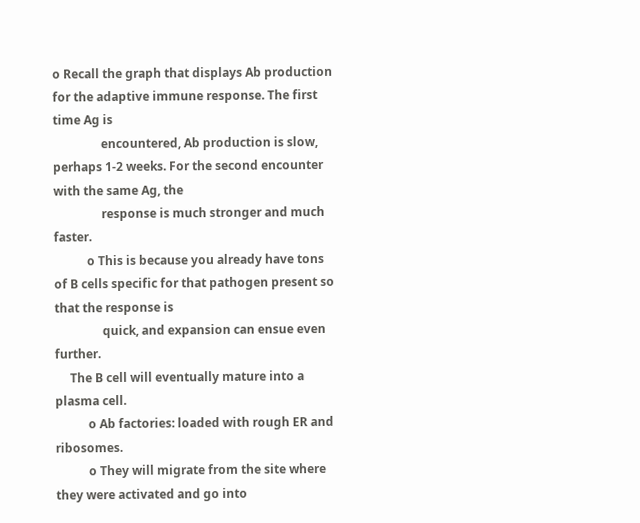o Recall the graph that displays Ab production for the adaptive immune response. The first time Ag is
                encountered, Ab production is slow, perhaps 1-2 weeks. For the second encounter with the same Ag, the
                response is much stronger and much faster.
           o This is because you already have tons of B cells specific for that pathogen present so that the response is
                quick, and expansion can ensue even further.
     The B cell will eventually mature into a plasma cell.
           o Ab factories: loaded with rough ER and ribosomes.
           o They will migrate from the site where they were activated and go into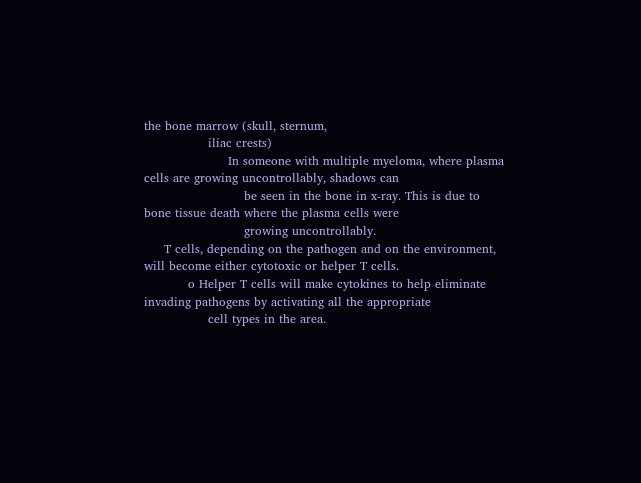the bone marrow (skull, sternum,
                iliac crests)
                     In someone with multiple myeloma, where plasma cells are growing uncontrollably, shadows can
                         be seen in the bone in x-ray. This is due to bone tissue death where the plasma cells were
                         growing uncontrollably.
     T cells, depending on the pathogen and on the environment, will become either cytotoxic or helper T cells.
           o Helper T cells will make cytokines to help eliminate invading pathogens by activating all the appropriate
                cell types in the area.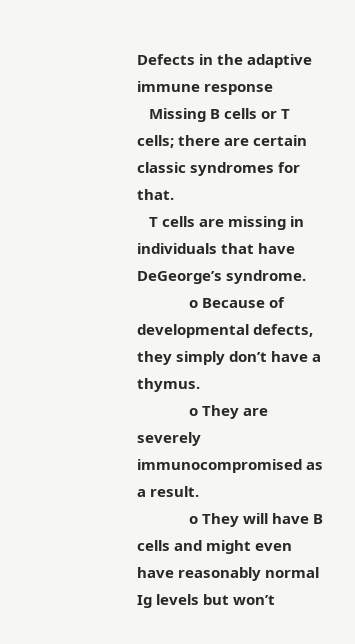Defects in the adaptive immune response
   Missing B cells or T cells; there are certain classic syndromes for that.
   T cells are missing in individuals that have DeGeorge’s syndrome.
             o Because of developmental defects, they simply don’t have a thymus.
             o They are severely immunocompromised as a result.
             o They will have B cells and might even have reasonably normal Ig levels but won’t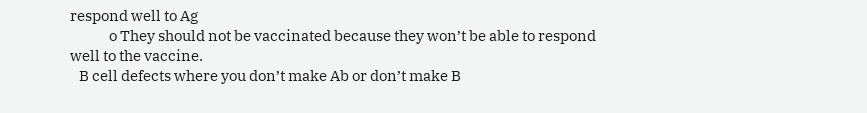respond well to Ag
             o They should not be vaccinated because they won’t be able to respond well to the vaccine.
   B cell defects where you don’t make Ab or don’t make B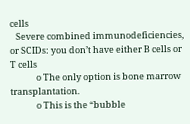cells
   Severe combined immunodeficiencies, or SCIDs: you don’t have either B cells or T cells
             o The only option is bone marrow transplantation.
             o This is the “bubble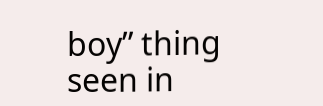boy” thing seen in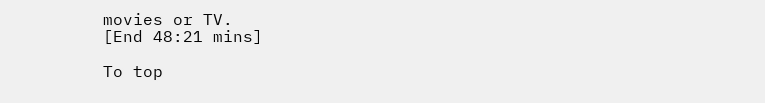movies or TV.
[End 48:21 mins]

To top